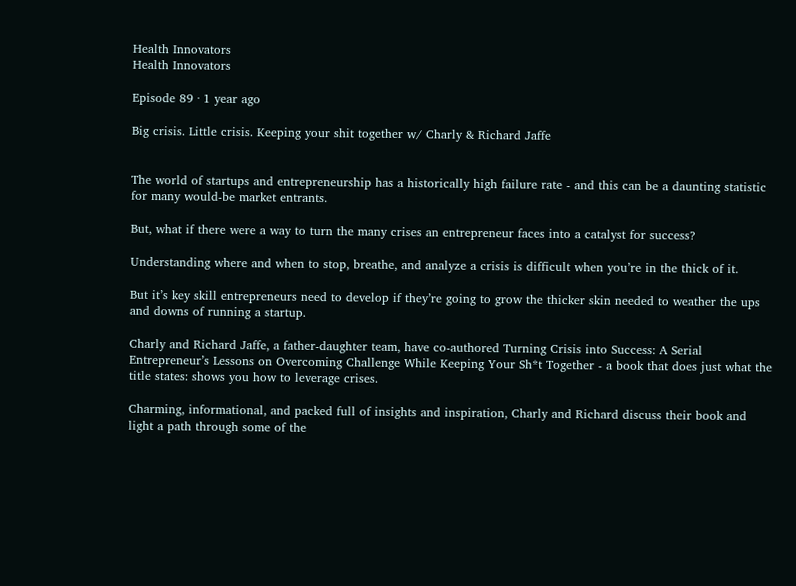Health Innovators
Health Innovators

Episode 89 · 1 year ago

Big crisis. Little crisis. Keeping your shit together w/ Charly & Richard Jaffe


The world of startups and entrepreneurship has a historically high failure rate - and this can be a daunting statistic for many would-be market entrants.

But, what if there were a way to turn the many crises an entrepreneur faces into a catalyst for success?

Understanding where and when to stop, breathe, and analyze a crisis is difficult when you’re in the thick of it.

But it’s key skill entrepreneurs need to develop if they’re going to grow the thicker skin needed to weather the ups and downs of running a startup.

Charly and Richard Jaffe, a father-daughter team, have co-authored Turning Crisis into Success: A Serial Entrepreneur’s Lessons on Overcoming Challenge While Keeping Your Sh*t Together - a book that does just what the title states: shows you how to leverage crises.

Charming, informational, and packed full of insights and inspiration, Charly and Richard discuss their book and light a path through some of the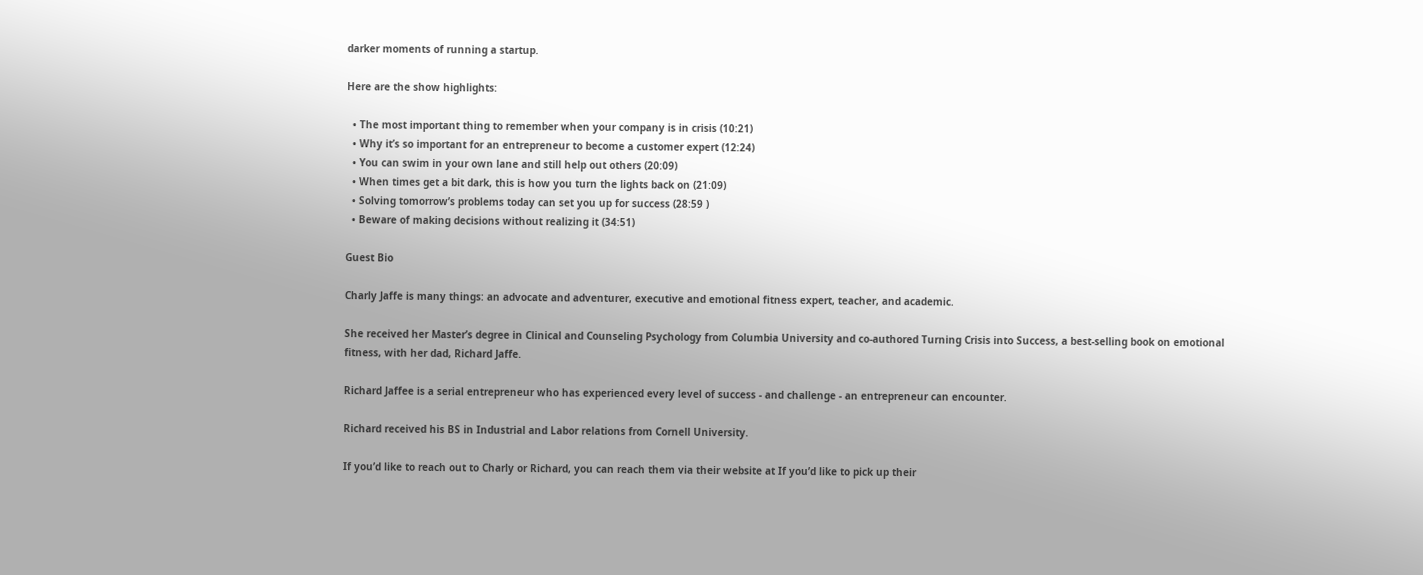darker moments of running a startup.

Here are the show highlights:

  • The most important thing to remember when your company is in crisis (10:21)
  • Why it’s so important for an entrepreneur to become a customer expert (12:24)
  • You can swim in your own lane and still help out others (20:09)
  • When times get a bit dark, this is how you turn the lights back on (21:09)
  • Solving tomorrow’s problems today can set you up for success (28:59 )
  • Beware of making decisions without realizing it (34:51)

Guest Bio

Charly Jaffe is many things: an advocate and adventurer, executive and emotional fitness expert, teacher, and academic.

She received her Master’s degree in Clinical and Counseling Psychology from Columbia University and co-authored Turning Crisis into Success, a best-selling book on emotional fitness, with her dad, Richard Jaffe.

Richard Jaffee is a serial entrepreneur who has experienced every level of success - and challenge - an entrepreneur can encounter.

Richard received his BS in Industrial and Labor relations from Cornell University.

If you’d like to reach out to Charly or Richard, you can reach them via their website at If you’d like to pick up their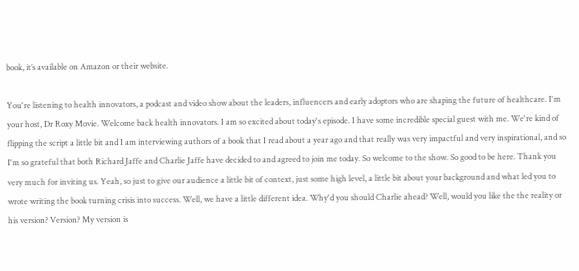book, it’s available on Amazon or their website.

You're listening to health innovators, a podcast and video show about the leaders, influencers and early adoptors who are shaping the future of healthcare. I'm your host, Dr Roxy Movie. Welcome back health innovators. I am so excited about today's episode. I have some incredible special guest with me. We're kind of flipping the script a little bit and I am interviewing authors of a book that I read about a year ago and that really was very impactful and very inspirational, and so I'm so grateful that both Richard Jaffe and Charlie Jaffe have decided to and agreed to join me today. So welcome to the show. So good to be here. Thank you very much for inviting us. Yeah, so just to give our audience a little bit of context, just some high level, a little bit about your background and what led you to wrote writing the book turning crisis into success. Well, we have a little different idea. Why'd you should Charlie ahead? Well, would you like the the reality or his version? Version? My version is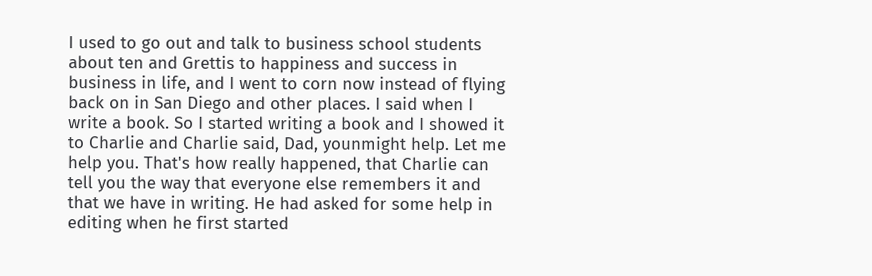I used to go out and talk to business school students about ten and Grettis to happiness and success in business in life, and I went to corn now instead of flying back on in San Diego and other places. I said when I write a book. So I started writing a book and I showed it to Charlie and Charlie said, Dad, younmight help. Let me help you. That's how really happened, that Charlie can tell you the way that everyone else remembers it and that we have in writing. He had asked for some help in editing when he first started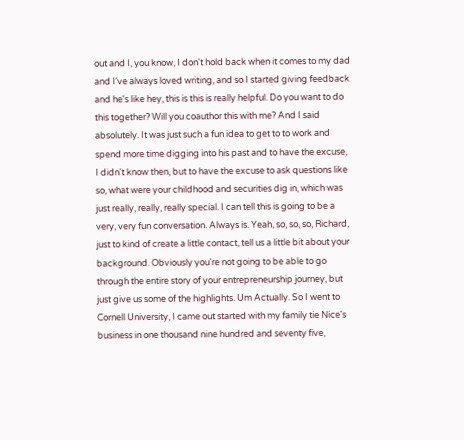out and I, you know, I don't hold back when it comes to my dad and I've always loved writing, and so I started giving feedback and he's like hey, this is this is really helpful. Do you want to do this together? Will you coauthor this with me? And I said absolutely. It was just such a fun idea to get to to work and spend more time digging into his past and to have the excuse, I didn't know then, but to have the excuse to ask questions like so, what were your childhood and securities dig in, which was just really, really, really special. I can tell this is going to be a very, very fun conversation. Always is. Yeah, so, so, so, Richard, just to kind of create a little contact, tell us a little bit about your background. Obviously you're not going to be able to go through the entire story of your entrepreneurship journey, but just give us some of the highlights. Um Actually. So I went to Cornell University, I came out started with my family tie Nice's business in one thousand nine hundred and seventy five,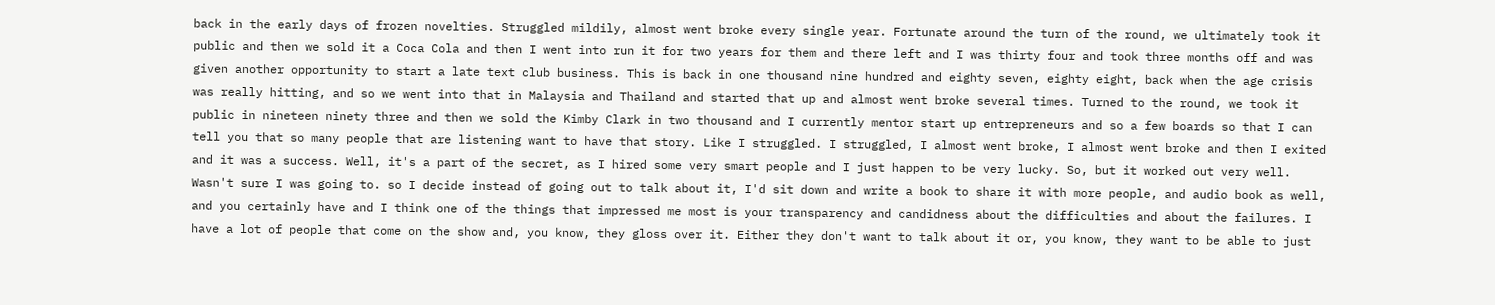back in the early days of frozen novelties. Struggled mildily, almost went broke every single year. Fortunate around the turn of the round, we ultimately took it public and then we sold it a Coca Cola and then I went into run it for two years for them and there left and I was thirty four and took three months off and was given another opportunity to start a late text club business. This is back in one thousand nine hundred and eighty seven, eighty eight, back when the age crisis was really hitting, and so we went into that in Malaysia and Thailand and started that up and almost went broke several times. Turned to the round, we took it public in nineteen ninety three and then we sold the Kimby Clark in two thousand and I currently mentor start up entrepreneurs and so a few boards so that I can tell you that so many people that are listening want to have that story. Like I struggled. I struggled, I almost went broke, I almost went broke and then I exited and it was a success. Well, it's a part of the secret, as I hired some very smart people and I just happen to be very lucky. So, but it worked out very well. Wasn't sure I was going to. so I decide instead of going out to talk about it, I'd sit down and write a book to share it with more people, and audio book as well, and you certainly have and I think one of the things that impressed me most is your transparency and candidness about the difficulties and about the failures. I have a lot of people that come on the show and, you know, they gloss over it. Either they don't want to talk about it or, you know, they want to be able to just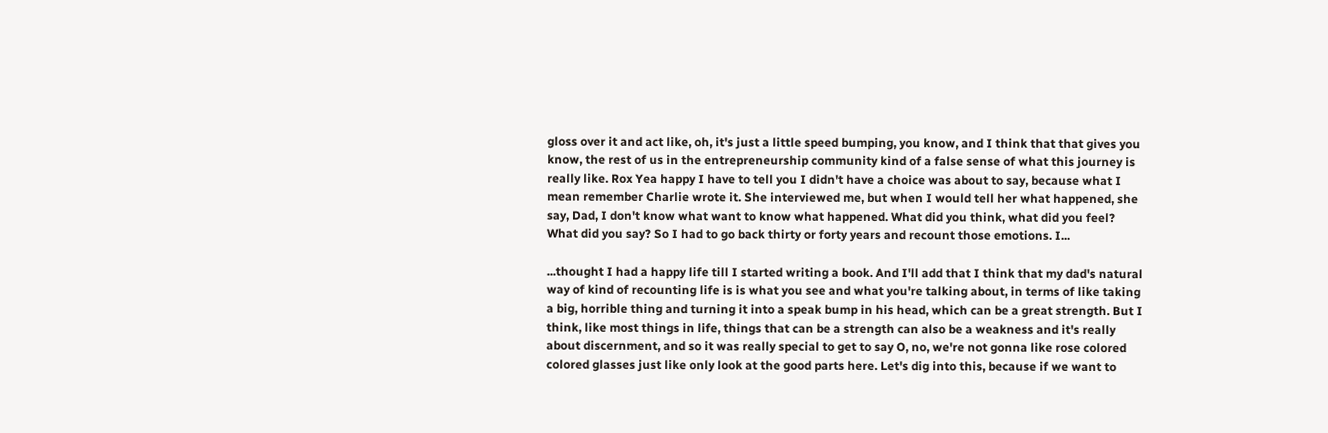gloss over it and act like, oh, it's just a little speed bumping, you know, and I think that that gives you know, the rest of us in the entrepreneurship community kind of a false sense of what this journey is really like. Rox Yea happy I have to tell you I didn't have a choice was about to say, because what I mean remember Charlie wrote it. She interviewed me, but when I would tell her what happened, she say, Dad, I don't know what want to know what happened. What did you think, what did you feel? What did you say? So I had to go back thirty or forty years and recount those emotions. I...

...thought I had a happy life till I started writing a book. And I'll add that I think that my dad's natural way of kind of recounting life is is what you see and what you're talking about, in terms of like taking a big, horrible thing and turning it into a speak bump in his head, which can be a great strength. But I think, like most things in life, things that can be a strength can also be a weakness and it's really about discernment, and so it was really special to get to say O, no, we're not gonna like rose colored colored glasses just like only look at the good parts here. Let's dig into this, because if we want to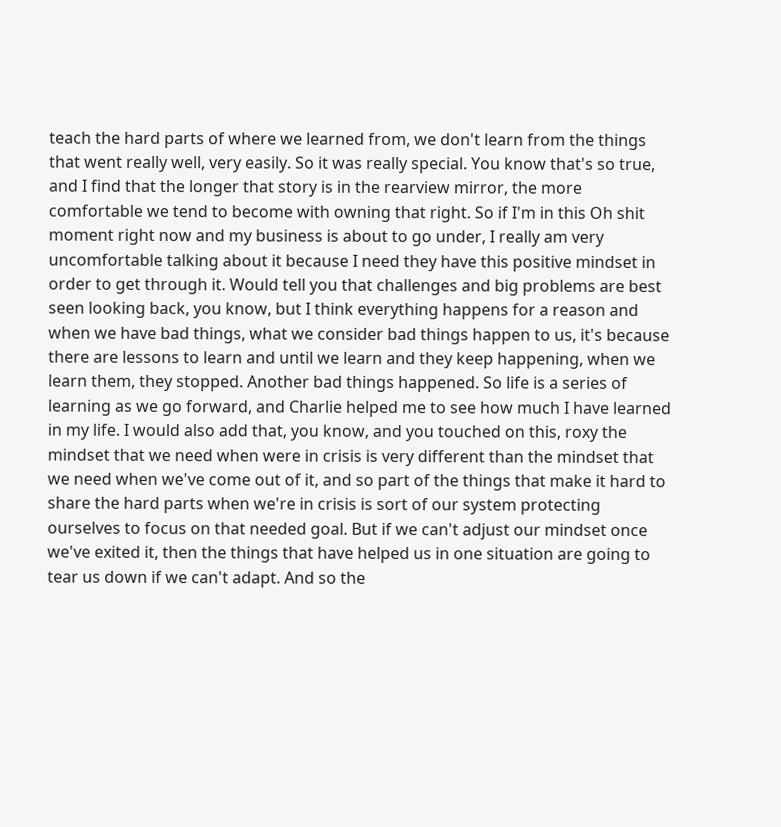teach the hard parts of where we learned from, we don't learn from the things that went really well, very easily. So it was really special. You know that's so true, and I find that the longer that story is in the rearview mirror, the more comfortable we tend to become with owning that right. So if I'm in this Oh shit moment right now and my business is about to go under, I really am very uncomfortable talking about it because I need they have this positive mindset in order to get through it. Would tell you that challenges and big problems are best seen looking back, you know, but I think everything happens for a reason and when we have bad things, what we consider bad things happen to us, it's because there are lessons to learn and until we learn and they keep happening, when we learn them, they stopped. Another bad things happened. So life is a series of learning as we go forward, and Charlie helped me to see how much I have learned in my life. I would also add that, you know, and you touched on this, roxy the mindset that we need when were in crisis is very different than the mindset that we need when we've come out of it, and so part of the things that make it hard to share the hard parts when we're in crisis is sort of our system protecting ourselves to focus on that needed goal. But if we can't adjust our mindset once we've exited it, then the things that have helped us in one situation are going to tear us down if we can't adapt. And so the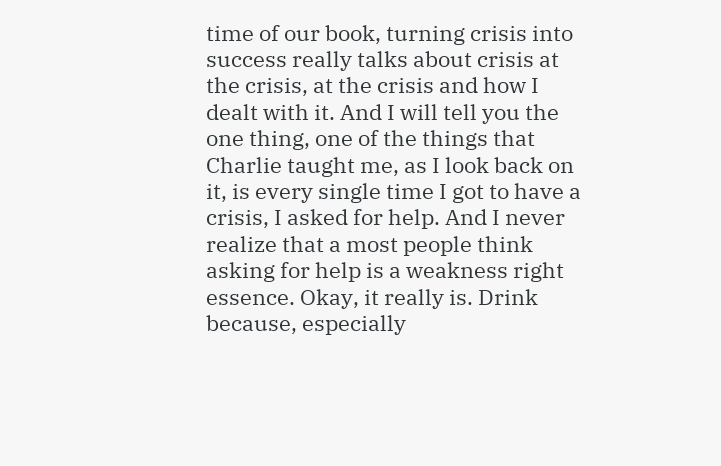time of our book, turning crisis into success really talks about crisis at the crisis, at the crisis and how I dealt with it. And I will tell you the one thing, one of the things that Charlie taught me, as I look back on it, is every single time I got to have a crisis, I asked for help. And I never realize that a most people think asking for help is a weakness right essence. Okay, it really is. Drink because, especially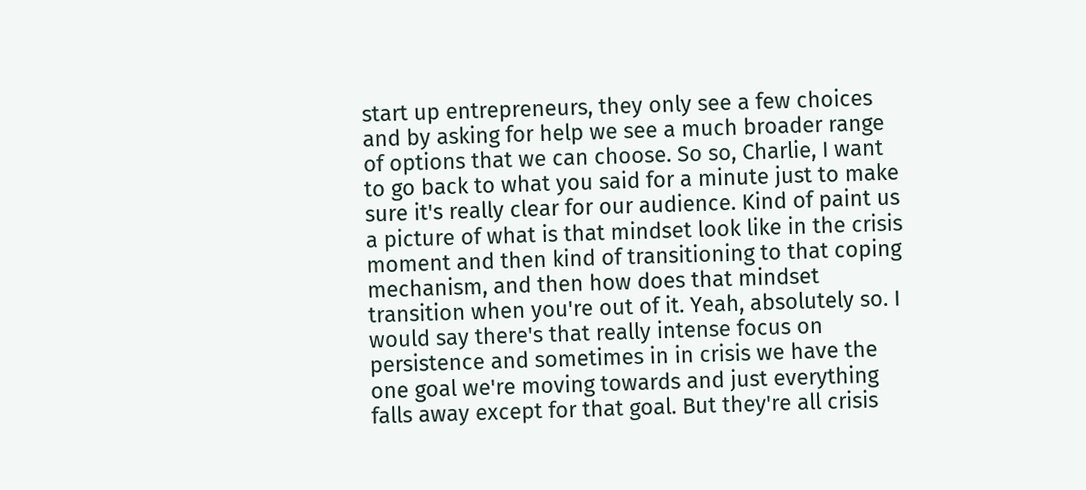start up entrepreneurs, they only see a few choices and by asking for help we see a much broader range of options that we can choose. So so, Charlie, I want to go back to what you said for a minute just to make sure it's really clear for our audience. Kind of paint us a picture of what is that mindset look like in the crisis moment and then kind of transitioning to that coping mechanism, and then how does that mindset transition when you're out of it. Yeah, absolutely so. I would say there's that really intense focus on persistence and sometimes in in crisis we have the one goal we're moving towards and just everything falls away except for that goal. But they're all crisis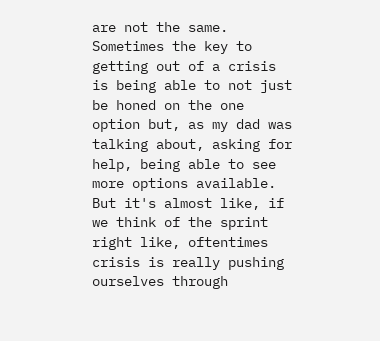are not the same. Sometimes the key to getting out of a crisis is being able to not just be honed on the one option but, as my dad was talking about, asking for help, being able to see more options available. But it's almost like, if we think of the sprint right like, oftentimes crisis is really pushing ourselves through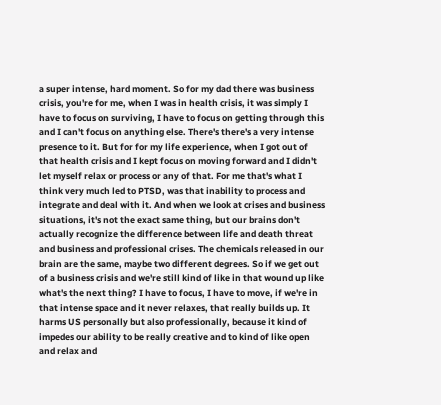a super intense, hard moment. So for my dad there was business crisis, you're for me, when I was in health crisis, it was simply I have to focus on surviving, I have to focus on getting through this and I can't focus on anything else. There's there's a very intense presence to it. But for for my life experience, when I got out of that health crisis and I kept focus on moving forward and I didn't let myself relax or process or any of that. For me that's what I think very much led to PTSD, was that inability to process and integrate and deal with it. And when we look at crises and business situations, it's not the exact same thing, but our brains don't actually recognize the difference between life and death threat and business and professional crises. The chemicals released in our brain are the same, maybe two different degrees. So if we get out of a business crisis and we're still kind of like in that wound up like what's the next thing? I have to focus, I have to move, if we're in that intense space and it never relaxes, that really builds up. It harms US personally but also professionally, because it kind of impedes our ability to be really creative and to kind of like open and relax and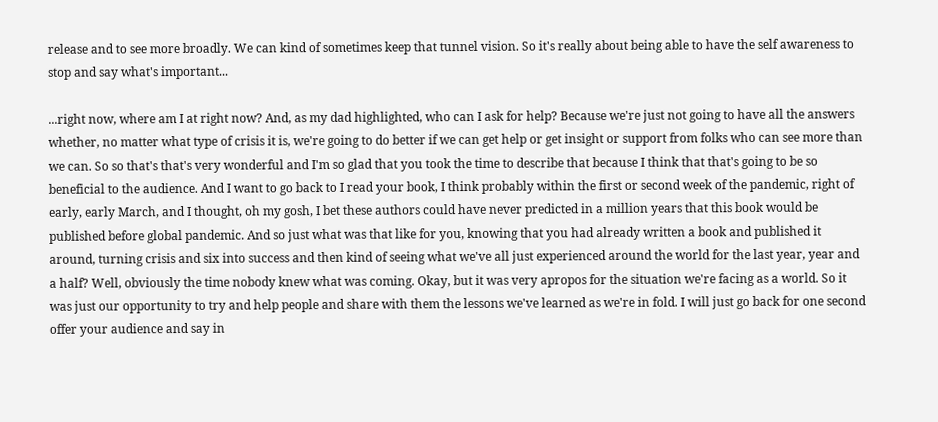release and to see more broadly. We can kind of sometimes keep that tunnel vision. So it's really about being able to have the self awareness to stop and say what's important...

...right now, where am I at right now? And, as my dad highlighted, who can I ask for help? Because we're just not going to have all the answers whether, no matter what type of crisis it is, we're going to do better if we can get help or get insight or support from folks who can see more than we can. So so that's that's very wonderful and I'm so glad that you took the time to describe that because I think that that's going to be so beneficial to the audience. And I want to go back to I read your book, I think probably within the first or second week of the pandemic, right of early, early March, and I thought, oh my gosh, I bet these authors could have never predicted in a million years that this book would be published before global pandemic. And so just what was that like for you, knowing that you had already written a book and published it around, turning crisis and six into success and then kind of seeing what we've all just experienced around the world for the last year, year and a half? Well, obviously the time nobody knew what was coming. Okay, but it was very apropos for the situation we're facing as a world. So it was just our opportunity to try and help people and share with them the lessons we've learned as we're in fold. I will just go back for one second offer your audience and say in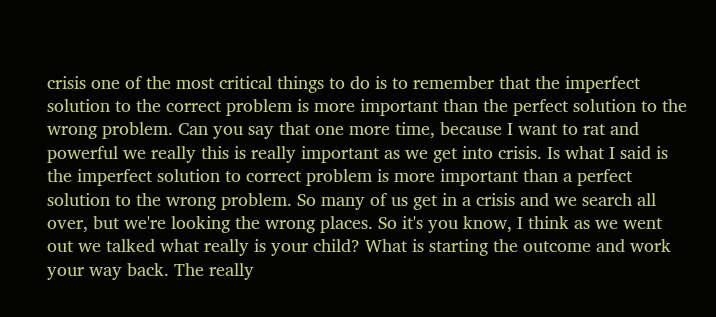crisis one of the most critical things to do is to remember that the imperfect solution to the correct problem is more important than the perfect solution to the wrong problem. Can you say that one more time, because I want to rat and powerful we really this is really important as we get into crisis. Is what I said is the imperfect solution to correct problem is more important than a perfect solution to the wrong problem. So many of us get in a crisis and we search all over, but we're looking the wrong places. So it's you know, I think as we went out we talked what really is your child? What is starting the outcome and work your way back. The really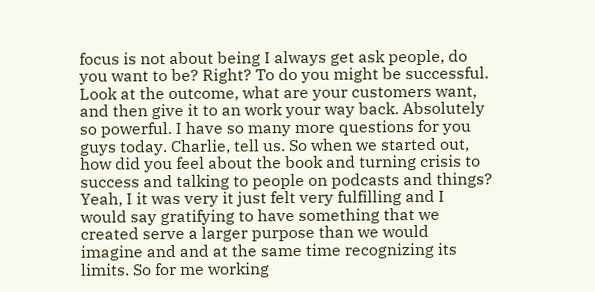focus is not about being I always get ask people, do you want to be? Right? To do you might be successful. Look at the outcome, what are your customers want, and then give it to an work your way back. Absolutely so powerful. I have so many more questions for you guys today. Charlie, tell us. So when we started out, how did you feel about the book and turning crisis to success and talking to people on podcasts and things? Yeah, I it was very it just felt very fulfilling and I would say gratifying to have something that we created serve a larger purpose than we would imagine and and at the same time recognizing its limits. So for me working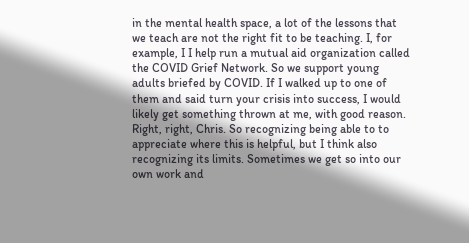in the mental health space, a lot of the lessons that we teach are not the right fit to be teaching. I, for example, I I help run a mutual aid organization called the COVID Grief Network. So we support young adults briefed by COVID. If I walked up to one of them and said turn your crisis into success, I would likely get something thrown at me, with good reason. Right, right, Chris. So recognizing being able to to appreciate where this is helpful, but I think also recognizing its limits. Sometimes we get so into our own work and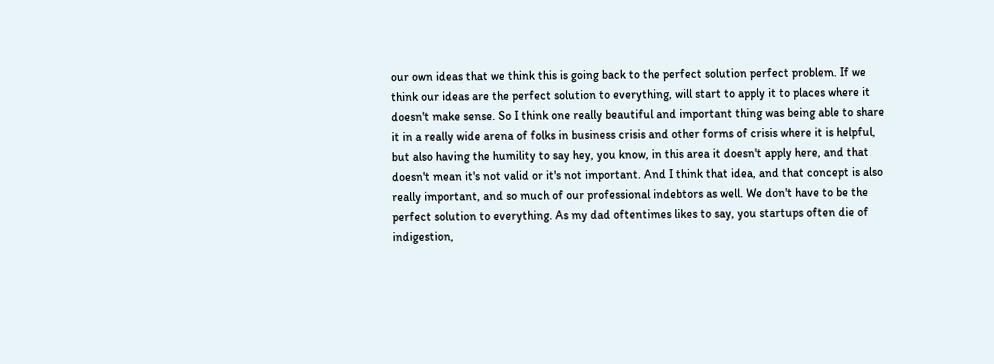our own ideas that we think this is going back to the perfect solution perfect problem. If we think our ideas are the perfect solution to everything, will start to apply it to places where it doesn't make sense. So I think one really beautiful and important thing was being able to share it in a really wide arena of folks in business crisis and other forms of crisis where it is helpful, but also having the humility to say hey, you know, in this area it doesn't apply here, and that doesn't mean it's not valid or it's not important. And I think that idea, and that concept is also really important, and so much of our professional indebtors as well. We don't have to be the perfect solution to everything. As my dad oftentimes likes to say, you startups often die of indigestion,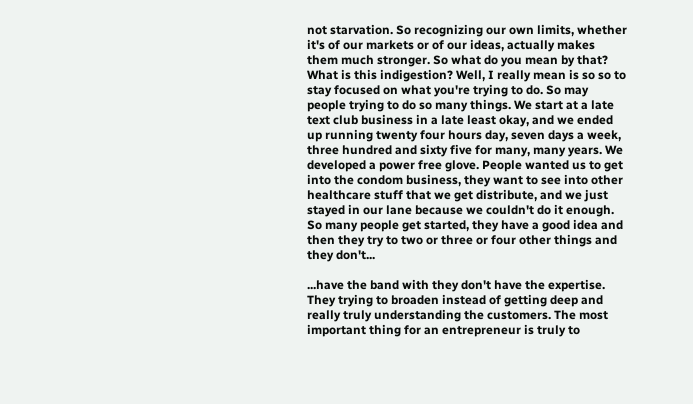not starvation. So recognizing our own limits, whether it's of our markets or of our ideas, actually makes them much stronger. So what do you mean by that? What is this indigestion? Well, I really mean is so so to stay focused on what you're trying to do. So may people trying to do so many things. We start at a late text club business in a late least okay, and we ended up running twenty four hours day, seven days a week, three hundred and sixty five for many, many years. We developed a power free glove. People wanted us to get into the condom business, they want to see into other healthcare stuff that we get distribute, and we just stayed in our lane because we couldn't do it enough. So many people get started, they have a good idea and then they try to two or three or four other things and they don't...

...have the band with they don't have the expertise. They trying to broaden instead of getting deep and really truly understanding the customers. The most important thing for an entrepreneur is truly to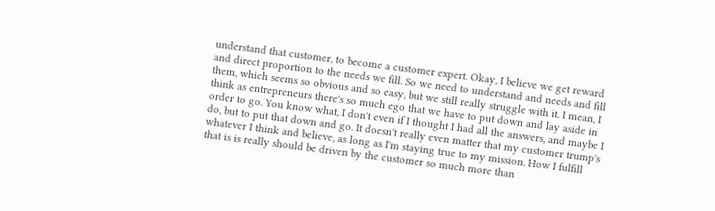understand that customer, to become a customer expert. Okay, I believe we get reward and direct proportion to the needs we fill. So we need to understand and needs and fill them, which seems so obvious and so easy, but we still really struggle with it. I mean, I think as entrepreneurs there's so much ego that we have to put down and lay aside in order to go. You know what, I don't even if I thought I had all the answers, and maybe I do, but to put that down and go. It doesn't really even matter that my customer trump's whatever I think and believe, as long as I'm staying true to my mission. How I fulfill that is is really should be driven by the customer so much more than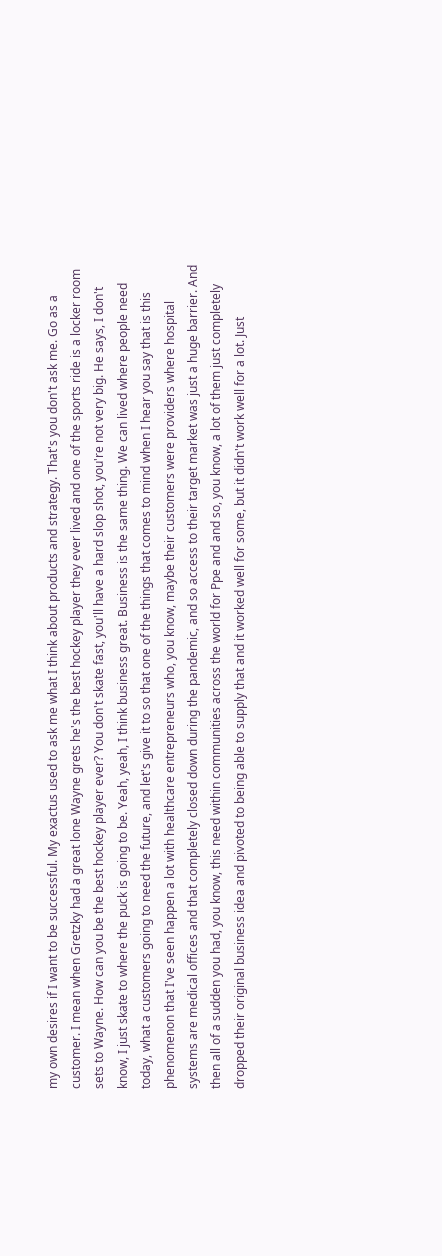my own desires if I want to be successful. My exactus used to ask me what I think about products and strategy. That's you don't ask me. Go as a customer. I mean when Gretzky had a great lone Wayne grets he's the best hockey player they ever lived and one of the sports ride is a locker room sets to Wayne. How can you be the best hockey player ever? You don't skate fast, you'll have a hard slop shot, you're not very big. He says, I don't know, I just skate to where the puck is going to be. Yeah, yeah, I think business great. Business is the same thing. We can lived where people need today, what a customers going to need the future, and let's give it to so that one of the things that comes to mind when I hear you say that is this phenomenon that I've seen happen a lot with healthcare entrepreneurs who, you know, maybe their customers were providers where hospital systems are medical offices and that completely closed down during the pandemic, and so access to their target market was just a huge barrier. And then all of a sudden you had, you know, this need within communities across the world for Ppe and and so, you know, a lot of them just completely dropped their original business idea and pivoted to being able to supply that and it worked well for some, but it didn't work well for a lot. Just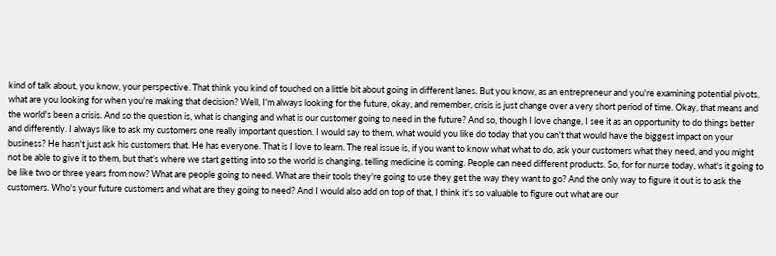kind of talk about, you know, your perspective. That think you kind of touched on a little bit about going in different lanes. But you know, as an entrepreneur and you're examining potential pivots, what are you looking for when you're making that decision? Well, I'm always looking for the future, okay, and remember, crisis is just change over a very short period of time. Okay, that means and the world's been a crisis. And so the question is, what is changing and what is our customer going to need in the future? And so, though I love change, I see it as an opportunity to do things better and differently. I always like to ask my customers one really important question. I would say to them, what would you like do today that you can't that would have the biggest impact on your business? He hasn't just ask his customers that. He has everyone. That is I love to learn. The real issue is, if you want to know what what to do, ask your customers what they need, and you might not be able to give it to them, but that's where we start getting into so the world is changing, telling medicine is coming. People can need different products. So, for for nurse today, what's it going to be like two or three years from now? What are people going to need. What are their tools they're going to use they get the way they want to go? And the only way to figure it out is to ask the customers. Who's your future customers and what are they going to need? And I would also add on top of that, I think it's so valuable to figure out what are our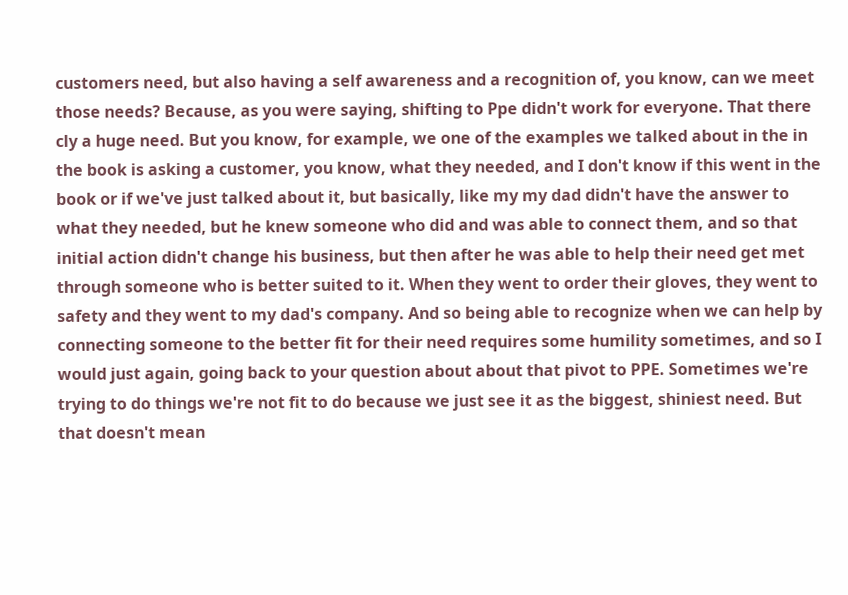customers need, but also having a self awareness and a recognition of, you know, can we meet those needs? Because, as you were saying, shifting to Ppe didn't work for everyone. That there cly a huge need. But you know, for example, we one of the examples we talked about in the in the book is asking a customer, you know, what they needed, and I don't know if this went in the book or if we've just talked about it, but basically, like my my dad didn't have the answer to what they needed, but he knew someone who did and was able to connect them, and so that initial action didn't change his business, but then after he was able to help their need get met through someone who is better suited to it. When they went to order their gloves, they went to safety and they went to my dad's company. And so being able to recognize when we can help by connecting someone to the better fit for their need requires some humility sometimes, and so I would just again, going back to your question about about that pivot to PPE. Sometimes we're trying to do things we're not fit to do because we just see it as the biggest, shiniest need. But that doesn't mean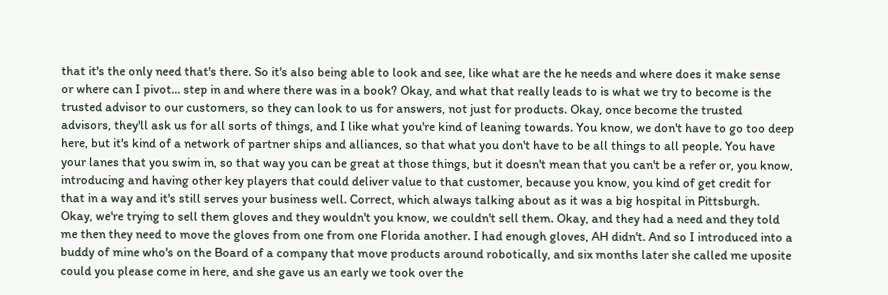that it's the only need that's there. So it's also being able to look and see, like what are the he needs and where does it make sense or where can I pivot... step in and where there was in a book? Okay, and what that really leads to is what we try to become is the trusted advisor to our customers, so they can look to us for answers, not just for products. Okay, once become the trusted advisors, they'll ask us for all sorts of things, and I like what you're kind of leaning towards. You know, we don't have to go too deep here, but it's kind of a network of partner ships and alliances, so that what you don't have to be all things to all people. You have your lanes that you swim in, so that way you can be great at those things, but it doesn't mean that you can't be a refer or, you know, introducing and having other key players that could deliver value to that customer, because you know, you kind of get credit for that in a way and it's still serves your business well. Correct, which always talking about as it was a big hospital in Pittsburgh. Okay, we're trying to sell them gloves and they wouldn't you know, we couldn't sell them. Okay, and they had a need and they told me then they need to move the gloves from one from one Florida another. I had enough gloves, AH didn't. And so I introduced into a buddy of mine who's on the Board of a company that move products around robotically, and six months later she called me uposite could you please come in here, and she gave us an early we took over the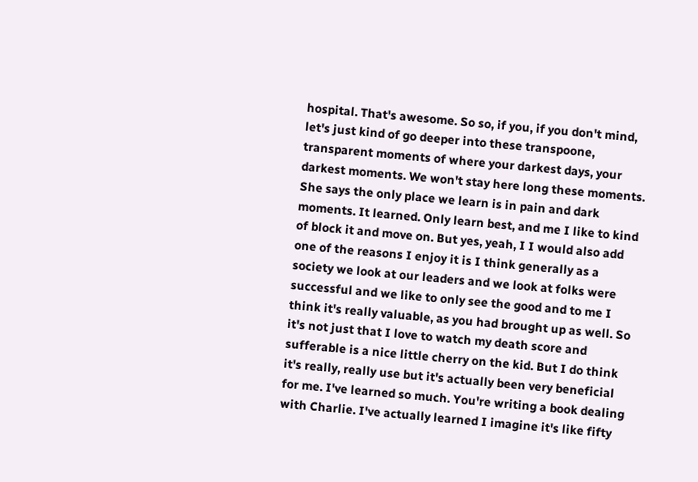hospital. That's awesome. So so, if you, if you don't mind, let's just kind of go deeper into these transpoone, transparent moments of where your darkest days, your darkest moments. We won't stay here long these moments. She says the only place we learn is in pain and dark moments. It learned. Only learn best, and me I like to kind of block it and move on. But yes, yeah, I I would also add one of the reasons I enjoy it is I think generally as a society we look at our leaders and we look at folks were successful and we like to only see the good and to me I think it's really valuable, as you had brought up as well. So it's not just that I love to watch my death score and sufferable is a nice little cherry on the kid. But I do think it's really, really use but it's actually been very beneficial for me. I've learned so much. You're writing a book dealing with Charlie. I've actually learned I imagine it's like fifty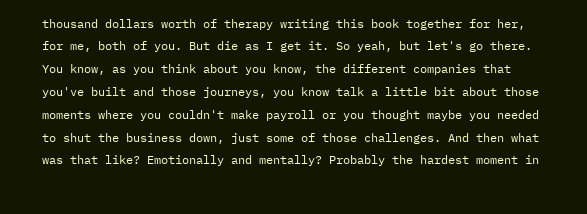thousand dollars worth of therapy writing this book together for her, for me, both of you. But die as I get it. So yeah, but let's go there. You know, as you think about you know, the different companies that you've built and those journeys, you know talk a little bit about those moments where you couldn't make payroll or you thought maybe you needed to shut the business down, just some of those challenges. And then what was that like? Emotionally and mentally? Probably the hardest moment in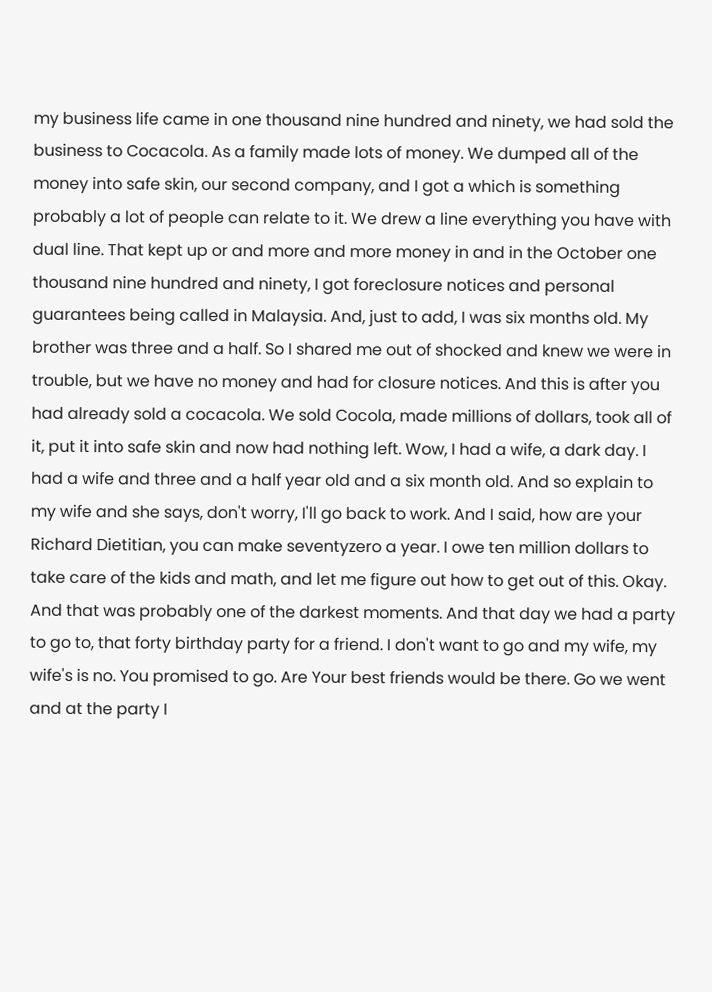my business life came in one thousand nine hundred and ninety, we had sold the business to Cocacola. As a family made lots of money. We dumped all of the money into safe skin, our second company, and I got a which is something probably a lot of people can relate to it. We drew a line everything you have with dual line. That kept up or and more and more money in and in the October one thousand nine hundred and ninety, I got foreclosure notices and personal guarantees being called in Malaysia. And, just to add, I was six months old. My brother was three and a half. So I shared me out of shocked and knew we were in trouble, but we have no money and had for closure notices. And this is after you had already sold a cocacola. We sold Cocola, made millions of dollars, took all of it, put it into safe skin and now had nothing left. Wow, I had a wife, a dark day. I had a wife and three and a half year old and a six month old. And so explain to my wife and she says, don't worry, I'll go back to work. And I said, how are your Richard Dietitian, you can make seventyzero a year. I owe ten million dollars to take care of the kids and math, and let me figure out how to get out of this. Okay. And that was probably one of the darkest moments. And that day we had a party to go to, that forty birthday party for a friend. I don't want to go and my wife, my wife's is no. You promised to go. Are Your best friends would be there. Go we went and at the party I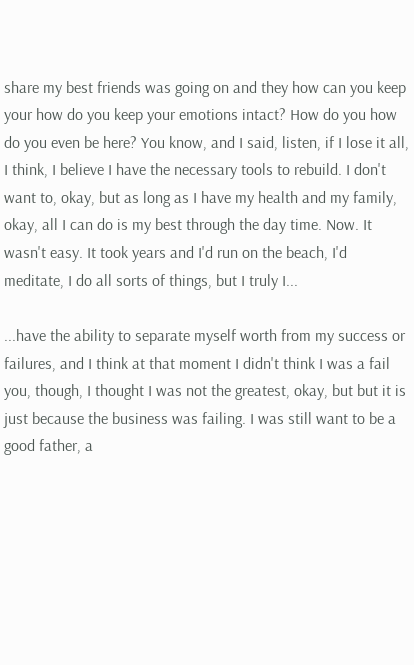share my best friends was going on and they how can you keep your how do you keep your emotions intact? How do you how do you even be here? You know, and I said, listen, if I lose it all, I think, I believe I have the necessary tools to rebuild. I don't want to, okay, but as long as I have my health and my family, okay, all I can do is my best through the day time. Now. It wasn't easy. It took years and I'd run on the beach, I'd meditate, I do all sorts of things, but I truly I...

...have the ability to separate myself worth from my success or failures, and I think at that moment I didn't think I was a fail you, though, I thought I was not the greatest, okay, but but it is just because the business was failing. I was still want to be a good father, a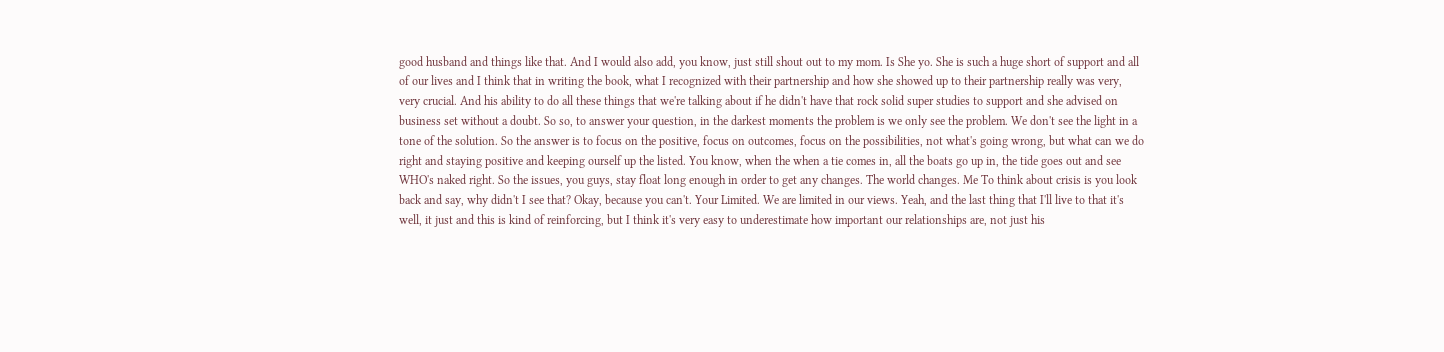good husband and things like that. And I would also add, you know, just still shout out to my mom. Is She yo. She is such a huge short of support and all of our lives and I think that in writing the book, what I recognized with their partnership and how she showed up to their partnership really was very, very crucial. And his ability to do all these things that we're talking about if he didn't have that rock solid super studies to support and she advised on business set without a doubt. So so, to answer your question, in the darkest moments the problem is we only see the problem. We don't see the light in a tone of the solution. So the answer is to focus on the positive, focus on outcomes, focus on the possibilities, not what's going wrong, but what can we do right and staying positive and keeping ourself up the listed. You know, when the when a tie comes in, all the boats go up in, the tide goes out and see WHO's naked right. So the issues, you guys, stay float long enough in order to get any changes. The world changes. Me To think about crisis is you look back and say, why didn't I see that? Okay, because you can't. Your Limited. We are limited in our views. Yeah, and the last thing that I'll live to that it's well, it just and this is kind of reinforcing, but I think it's very easy to underestimate how important our relationships are, not just his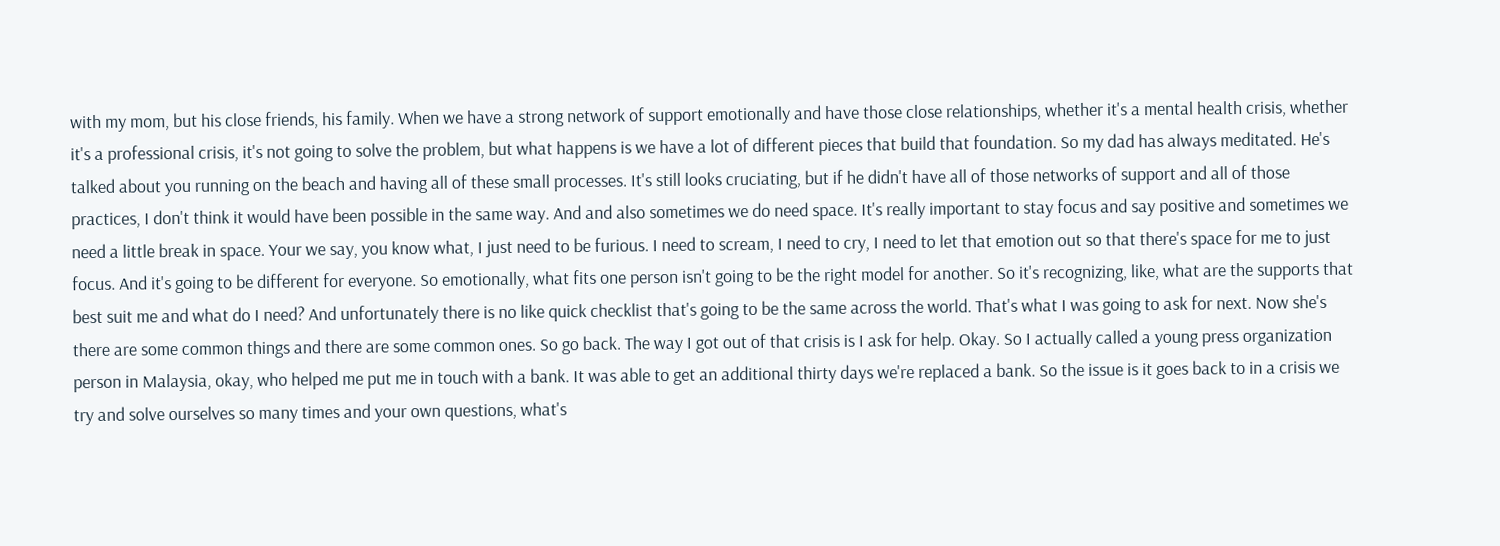with my mom, but his close friends, his family. When we have a strong network of support emotionally and have those close relationships, whether it's a mental health crisis, whether it's a professional crisis, it's not going to solve the problem, but what happens is we have a lot of different pieces that build that foundation. So my dad has always meditated. He's talked about you running on the beach and having all of these small processes. It's still looks cruciating, but if he didn't have all of those networks of support and all of those practices, I don't think it would have been possible in the same way. And and also sometimes we do need space. It's really important to stay focus and say positive and sometimes we need a little break in space. Your we say, you know what, I just need to be furious. I need to scream, I need to cry, I need to let that emotion out so that there's space for me to just focus. And it's going to be different for everyone. So emotionally, what fits one person isn't going to be the right model for another. So it's recognizing, like, what are the supports that best suit me and what do I need? And unfortunately there is no like quick checklist that's going to be the same across the world. That's what I was going to ask for next. Now she's there are some common things and there are some common ones. So go back. The way I got out of that crisis is I ask for help. Okay. So I actually called a young press organization person in Malaysia, okay, who helped me put me in touch with a bank. It was able to get an additional thirty days we're replaced a bank. So the issue is it goes back to in a crisis we try and solve ourselves so many times and your own questions, what's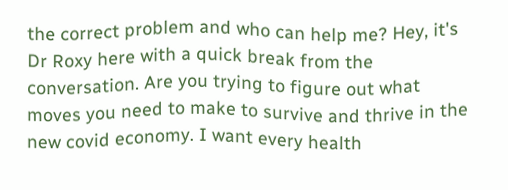the correct problem and who can help me? Hey, it's Dr Roxy here with a quick break from the conversation. Are you trying to figure out what moves you need to make to survive and thrive in the new covid economy. I want every health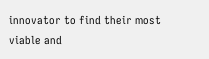innovator to find their most viable and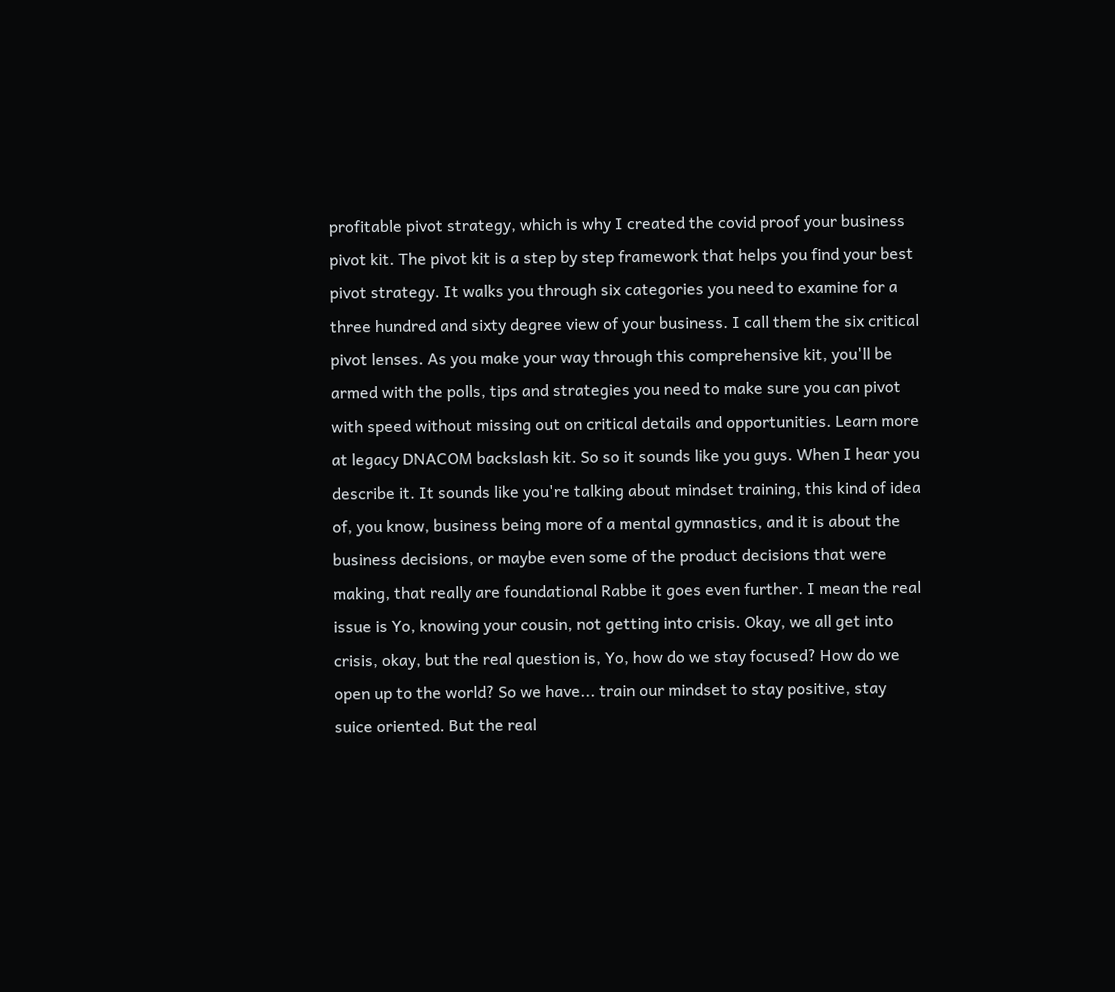profitable pivot strategy, which is why I created the covid proof your business pivot kit. The pivot kit is a step by step framework that helps you find your best pivot strategy. It walks you through six categories you need to examine for a three hundred and sixty degree view of your business. I call them the six critical pivot lenses. As you make your way through this comprehensive kit, you'll be armed with the polls, tips and strategies you need to make sure you can pivot with speed without missing out on critical details and opportunities. Learn more at legacy DNACOM backslash kit. So so it sounds like you guys. When I hear you describe it. It sounds like you're talking about mindset training, this kind of idea of, you know, business being more of a mental gymnastics, and it is about the business decisions, or maybe even some of the product decisions that were making, that really are foundational Rabbe it goes even further. I mean the real issue is Yo, knowing your cousin, not getting into crisis. Okay, we all get into crisis, okay, but the real question is, Yo, how do we stay focused? How do we open up to the world? So we have... train our mindset to stay positive, stay suice oriented. But the real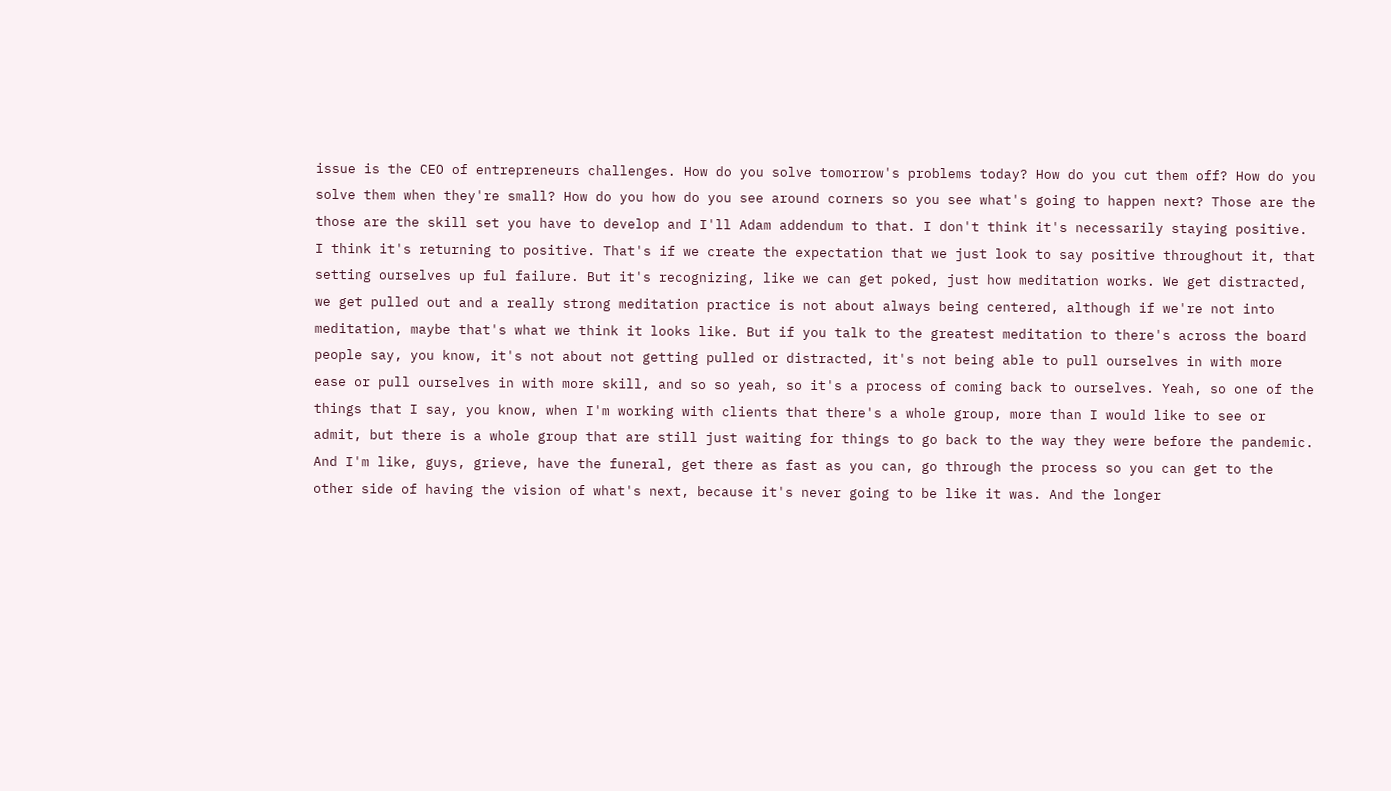issue is the CEO of entrepreneurs challenges. How do you solve tomorrow's problems today? How do you cut them off? How do you solve them when they're small? How do you how do you see around corners so you see what's going to happen next? Those are the those are the skill set you have to develop and I'll Adam addendum to that. I don't think it's necessarily staying positive. I think it's returning to positive. That's if we create the expectation that we just look to say positive throughout it, that setting ourselves up ful failure. But it's recognizing, like we can get poked, just how meditation works. We get distracted, we get pulled out and a really strong meditation practice is not about always being centered, although if we're not into meditation, maybe that's what we think it looks like. But if you talk to the greatest meditation to there's across the board people say, you know, it's not about not getting pulled or distracted, it's not being able to pull ourselves in with more ease or pull ourselves in with more skill, and so so yeah, so it's a process of coming back to ourselves. Yeah, so one of the things that I say, you know, when I'm working with clients that there's a whole group, more than I would like to see or admit, but there is a whole group that are still just waiting for things to go back to the way they were before the pandemic. And I'm like, guys, grieve, have the funeral, get there as fast as you can, go through the process so you can get to the other side of having the vision of what's next, because it's never going to be like it was. And the longer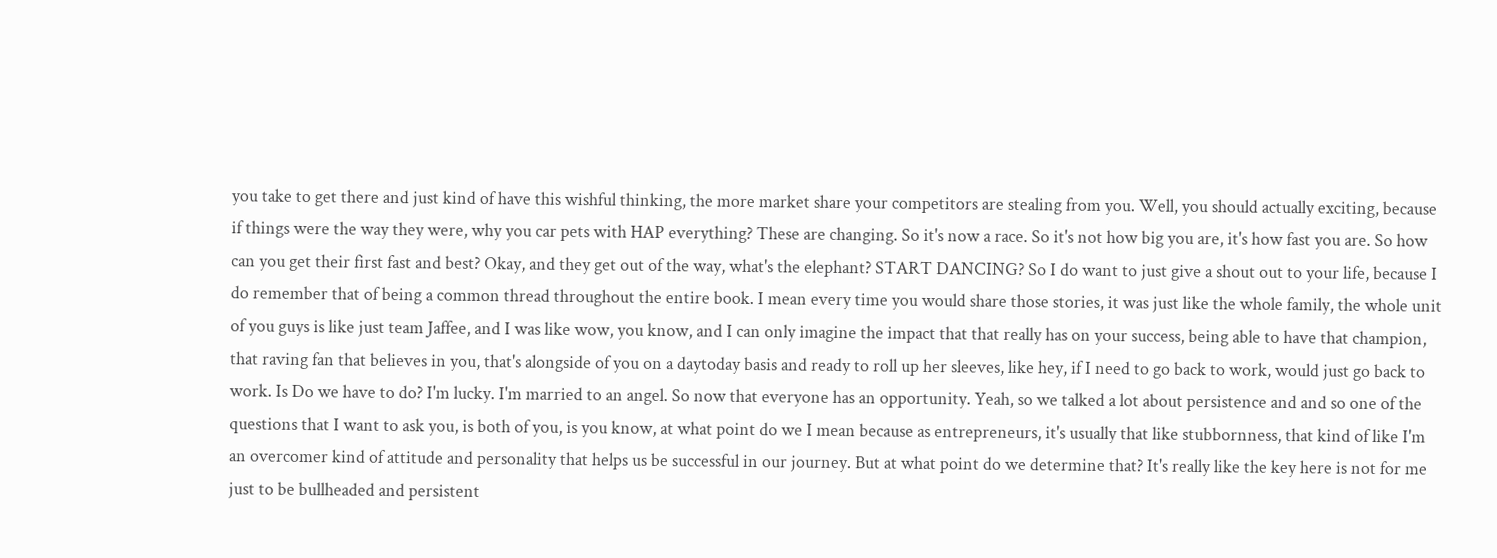you take to get there and just kind of have this wishful thinking, the more market share your competitors are stealing from you. Well, you should actually exciting, because if things were the way they were, why you car pets with HAP everything? These are changing. So it's now a race. So it's not how big you are, it's how fast you are. So how can you get their first fast and best? Okay, and they get out of the way, what's the elephant? START DANCING? So I do want to just give a shout out to your life, because I do remember that of being a common thread throughout the entire book. I mean every time you would share those stories, it was just like the whole family, the whole unit of you guys is like just team Jaffee, and I was like wow, you know, and I can only imagine the impact that that really has on your success, being able to have that champion, that raving fan that believes in you, that's alongside of you on a daytoday basis and ready to roll up her sleeves, like hey, if I need to go back to work, would just go back to work. Is Do we have to do? I'm lucky. I'm married to an angel. So now that everyone has an opportunity. Yeah, so we talked a lot about persistence and and so one of the questions that I want to ask you, is both of you, is you know, at what point do we I mean because as entrepreneurs, it's usually that like stubbornness, that kind of like I'm an overcomer kind of attitude and personality that helps us be successful in our journey. But at what point do we determine that? It's really like the key here is not for me just to be bullheaded and persistent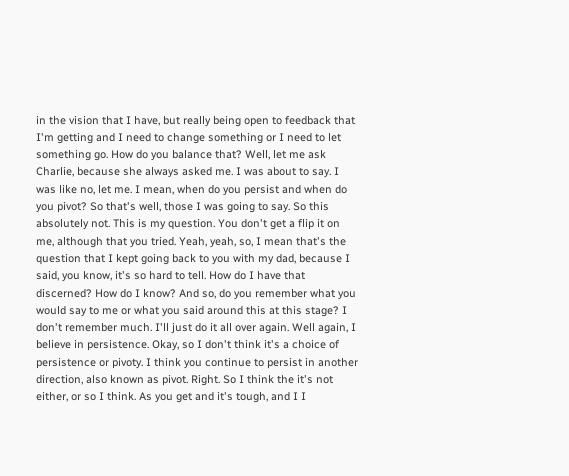in the vision that I have, but really being open to feedback that I'm getting and I need to change something or I need to let something go. How do you balance that? Well, let me ask Charlie, because she always asked me. I was about to say. I was like no, let me. I mean, when do you persist and when do you pivot? So that's well, those I was going to say. So this absolutely not. This is my question. You don't get a flip it on me, although that you tried. Yeah, yeah, so, I mean that's the question that I kept going back to you with my dad, because I said, you know, it's so hard to tell. How do I have that discerned? How do I know? And so, do you remember what you would say to me or what you said around this at this stage? I don't remember much. I'll just do it all over again. Well again, I believe in persistence. Okay, so I don't think it's a choice of persistence or pivoty. I think you continue to persist in another direction, also known as pivot. Right. So I think the it's not either, or so I think. As you get and it's tough, and I I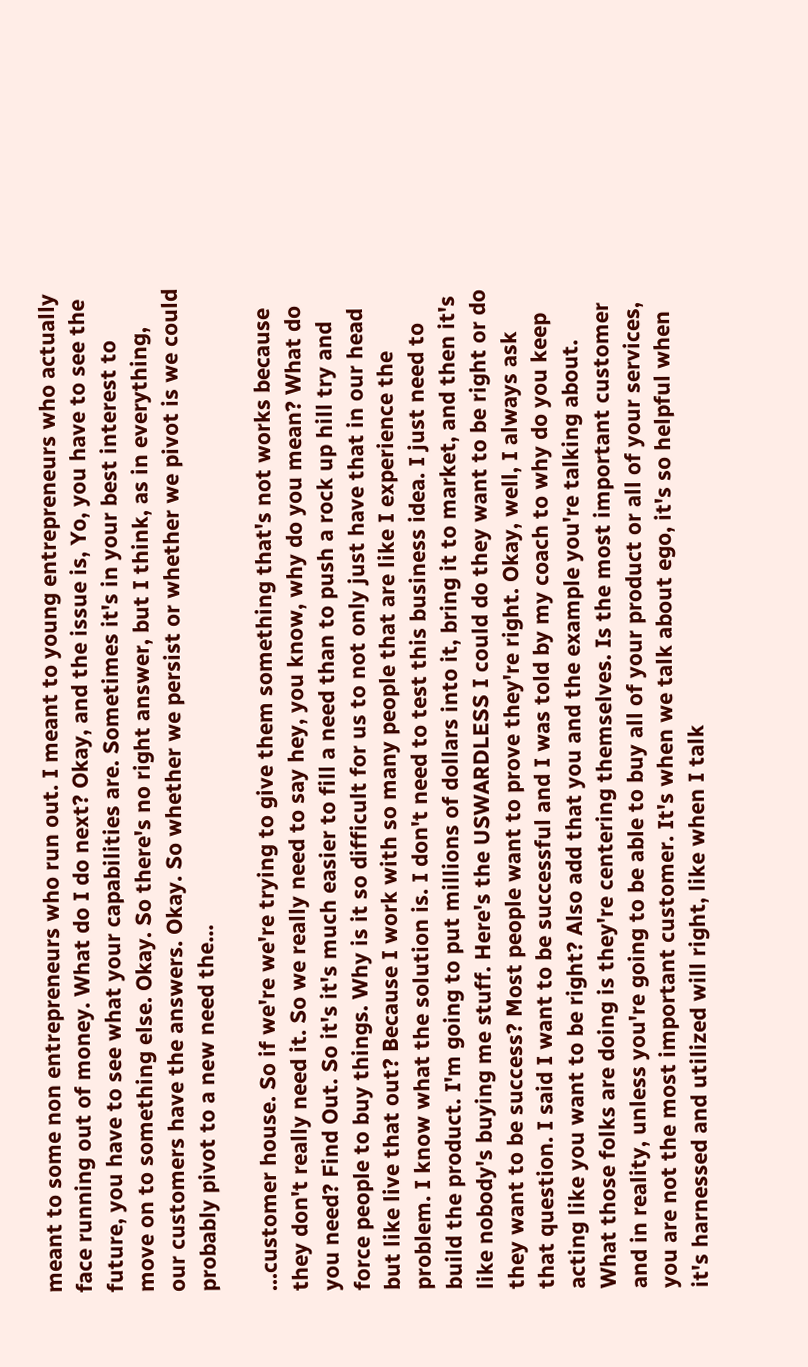meant to some non entrepreneurs who run out. I meant to young entrepreneurs who actually face running out of money. What do I do next? Okay, and the issue is, Yo, you have to see the future, you have to see what your capabilities are. Sometimes it's in your best interest to move on to something else. Okay. So there's no right answer, but I think, as in everything, our customers have the answers. Okay. So whether we persist or whether we pivot is we could probably pivot to a new need the...

...customer house. So if we're we're trying to give them something that's not works because they don't really need it. So we really need to say hey, you know, why do you mean? What do you need? Find Out. So it's it's much easier to fill a need than to push a rock up hill try and force people to buy things. Why is it so difficult for us to not only just have that in our head but like live that out? Because I work with so many people that are like I experience the problem. I know what the solution is. I don't need to test this business idea. I just need to build the product. I'm going to put millions of dollars into it, bring it to market, and then it's like nobody's buying me stuff. Here's the USWARDLESS I could do they want to be right or do they want to be success? Most people want to prove they're right. Okay, well, I always ask that question. I said I want to be successful and I was told by my coach to why do you keep acting like you want to be right? Also add that you and the example you're talking about. What those folks are doing is they're centering themselves. Is the most important customer and in reality, unless you're going to be able to buy all of your product or all of your services, you are not the most important customer. It's when we talk about ego, it's so helpful when it's harnessed and utilized will right, like when I talk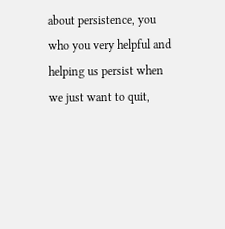about persistence, you who you very helpful and helping us persist when we just want to quit,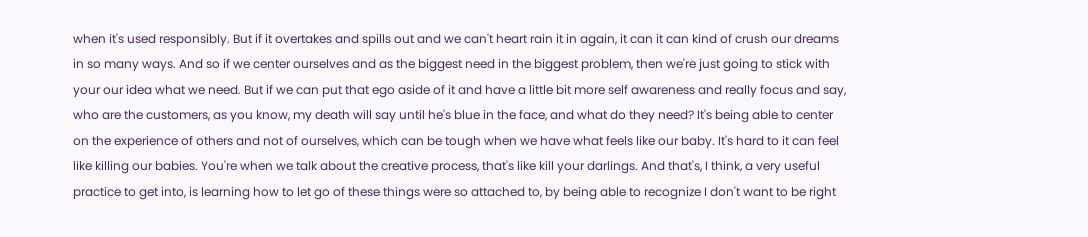when it's used responsibly. But if it overtakes and spills out and we can't heart rain it in again, it can it can kind of crush our dreams in so many ways. And so if we center ourselves and as the biggest need in the biggest problem, then we're just going to stick with your our idea what we need. But if we can put that ego aside of it and have a little bit more self awareness and really focus and say, who are the customers, as you know, my death will say until he's blue in the face, and what do they need? It's being able to center on the experience of others and not of ourselves, which can be tough when we have what feels like our baby. It's hard to it can feel like killing our babies. You're when we talk about the creative process, that's like kill your darlings. And that's, I think, a very useful practice to get into, is learning how to let go of these things were so attached to, by being able to recognize I don't want to be right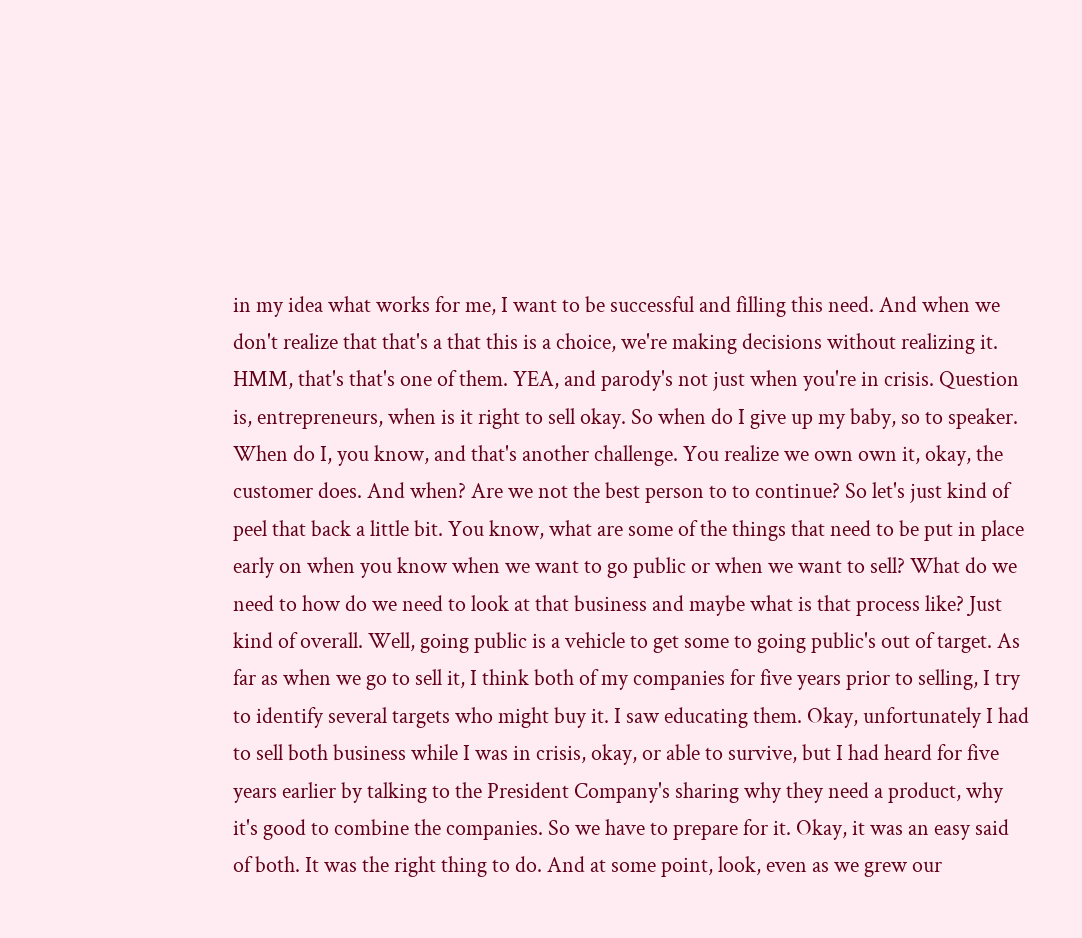in my idea what works for me, I want to be successful and filling this need. And when we don't realize that that's a that this is a choice, we're making decisions without realizing it. HMM, that's that's one of them. YEA, and parody's not just when you're in crisis. Question is, entrepreneurs, when is it right to sell okay. So when do I give up my baby, so to speaker. When do I, you know, and that's another challenge. You realize we own own it, okay, the customer does. And when? Are we not the best person to to continue? So let's just kind of peel that back a little bit. You know, what are some of the things that need to be put in place early on when you know when we want to go public or when we want to sell? What do we need to how do we need to look at that business and maybe what is that process like? Just kind of overall. Well, going public is a vehicle to get some to going public's out of target. As far as when we go to sell it, I think both of my companies for five years prior to selling, I try to identify several targets who might buy it. I saw educating them. Okay, unfortunately I had to sell both business while I was in crisis, okay, or able to survive, but I had heard for five years earlier by talking to the President Company's sharing why they need a product, why it's good to combine the companies. So we have to prepare for it. Okay, it was an easy said of both. It was the right thing to do. And at some point, look, even as we grew our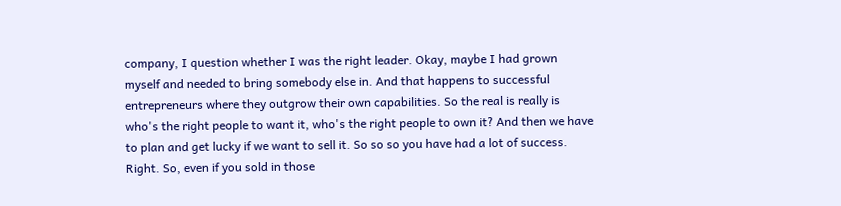company, I question whether I was the right leader. Okay, maybe I had grown myself and needed to bring somebody else in. And that happens to successful entrepreneurs where they outgrow their own capabilities. So the real is really is who's the right people to want it, who's the right people to own it? And then we have to plan and get lucky if we want to sell it. So so so you have had a lot of success. Right. So, even if you sold in those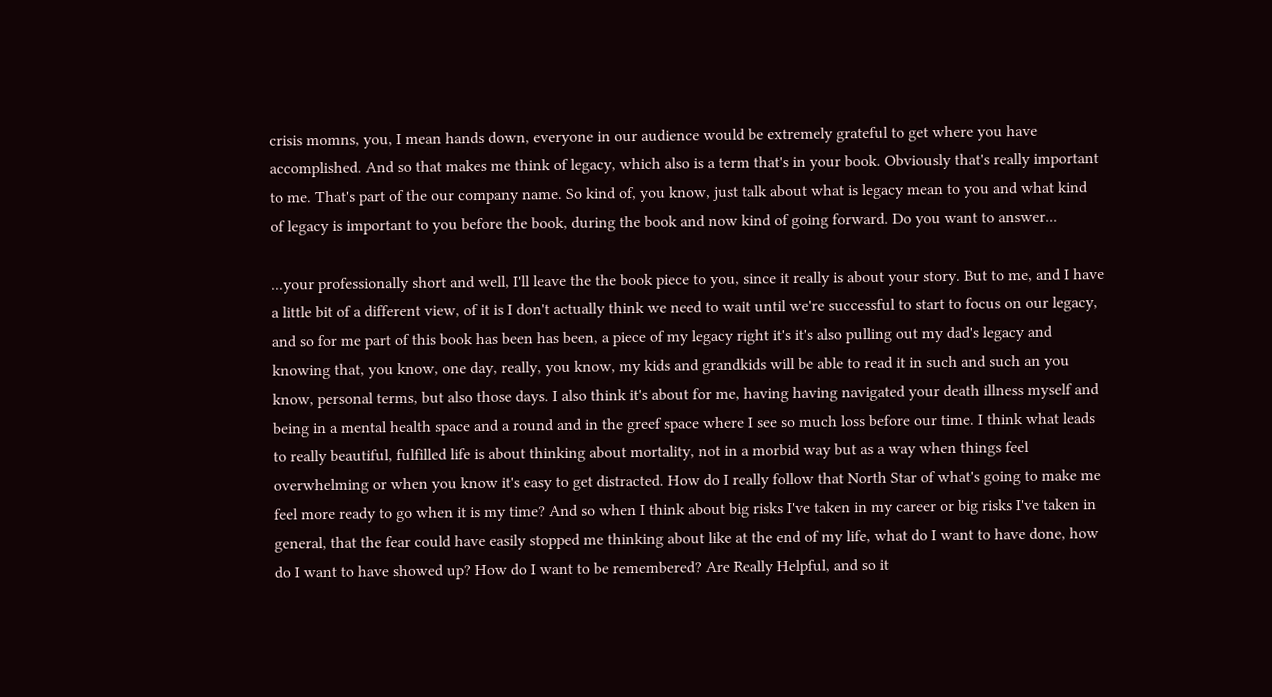crisis momns, you, I mean hands down, everyone in our audience would be extremely grateful to get where you have accomplished. And so that makes me think of legacy, which also is a term that's in your book. Obviously that's really important to me. That's part of the our company name. So kind of, you know, just talk about what is legacy mean to you and what kind of legacy is important to you before the book, during the book and now kind of going forward. Do you want to answer...

...your professionally short and well, I'll leave the the book piece to you, since it really is about your story. But to me, and I have a little bit of a different view, of it is I don't actually think we need to wait until we're successful to start to focus on our legacy, and so for me part of this book has been has been, a piece of my legacy right it's it's also pulling out my dad's legacy and knowing that, you know, one day, really, you know, my kids and grandkids will be able to read it in such and such an you know, personal terms, but also those days. I also think it's about for me, having having navigated your death illness myself and being in a mental health space and a round and in the greef space where I see so much loss before our time. I think what leads to really beautiful, fulfilled life is about thinking about mortality, not in a morbid way but as a way when things feel overwhelming or when you know it's easy to get distracted. How do I really follow that North Star of what's going to make me feel more ready to go when it is my time? And so when I think about big risks I've taken in my career or big risks I've taken in general, that the fear could have easily stopped me thinking about like at the end of my life, what do I want to have done, how do I want to have showed up? How do I want to be remembered? Are Really Helpful, and so it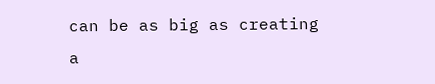can be as big as creating a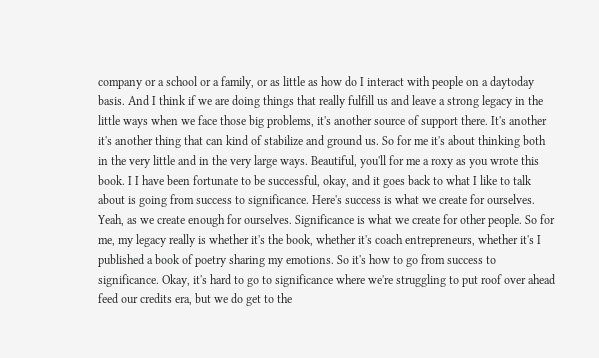company or a school or a family, or as little as how do I interact with people on a daytoday basis. And I think if we are doing things that really fulfill us and leave a strong legacy in the little ways when we face those big problems, it's another source of support there. It's another it's another thing that can kind of stabilize and ground us. So for me it's about thinking both in the very little and in the very large ways. Beautiful, you'll for me a roxy as you wrote this book. I I have been fortunate to be successful, okay, and it goes back to what I like to talk about is going from success to significance. Here's success is what we create for ourselves. Yeah, as we create enough for ourselves. Significance is what we create for other people. So for me, my legacy really is whether it's the book, whether it's coach entrepreneurs, whether it's I published a book of poetry sharing my emotions. So it's how to go from success to significance. Okay, it's hard to go to significance where we're struggling to put roof over ahead feed our credits era, but we do get to the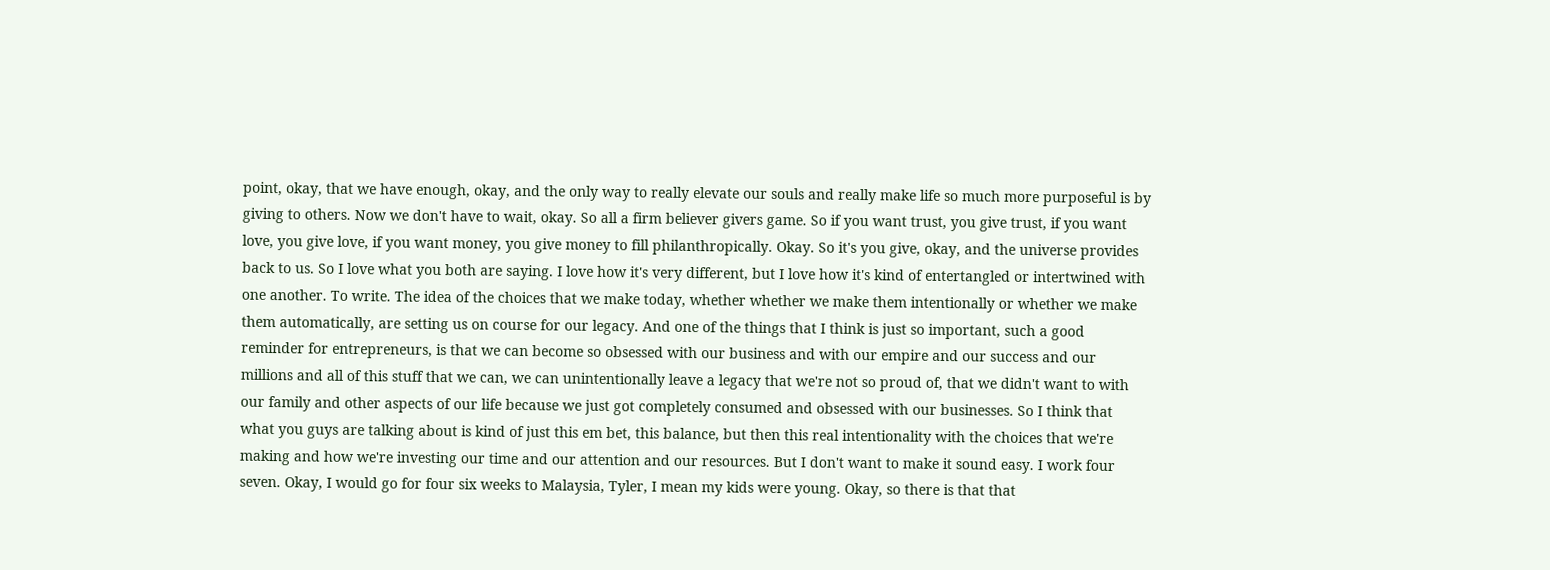point, okay, that we have enough, okay, and the only way to really elevate our souls and really make life so much more purposeful is by giving to others. Now we don't have to wait, okay. So all a firm believer givers game. So if you want trust, you give trust, if you want love, you give love, if you want money, you give money to fill philanthropically. Okay. So it's you give, okay, and the universe provides back to us. So I love what you both are saying. I love how it's very different, but I love how it's kind of entertangled or intertwined with one another. To write. The idea of the choices that we make today, whether whether we make them intentionally or whether we make them automatically, are setting us on course for our legacy. And one of the things that I think is just so important, such a good reminder for entrepreneurs, is that we can become so obsessed with our business and with our empire and our success and our millions and all of this stuff that we can, we can unintentionally leave a legacy that we're not so proud of, that we didn't want to with our family and other aspects of our life because we just got completely consumed and obsessed with our businesses. So I think that what you guys are talking about is kind of just this em bet, this balance, but then this real intentionality with the choices that we're making and how we're investing our time and our attention and our resources. But I don't want to make it sound easy. I work four seven. Okay, I would go for four six weeks to Malaysia, Tyler, I mean my kids were young. Okay, so there is that that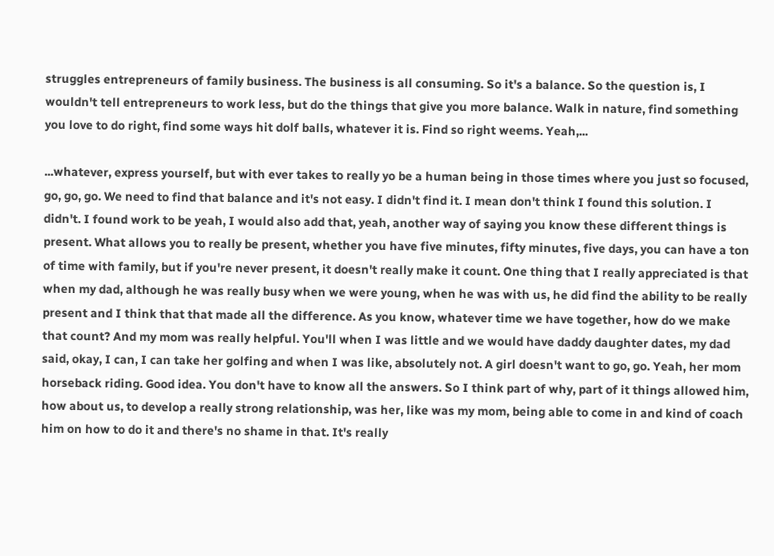struggles entrepreneurs of family business. The business is all consuming. So it's a balance. So the question is, I wouldn't tell entrepreneurs to work less, but do the things that give you more balance. Walk in nature, find something you love to do right, find some ways hit dolf balls, whatever it is. Find so right weems. Yeah,...

...whatever, express yourself, but with ever takes to really yo be a human being in those times where you just so focused, go, go, go. We need to find that balance and it's not easy. I didn't find it. I mean don't think I found this solution. I didn't. I found work to be yeah, I would also add that, yeah, another way of saying you know these different things is present. What allows you to really be present, whether you have five minutes, fifty minutes, five days, you can have a ton of time with family, but if you're never present, it doesn't really make it count. One thing that I really appreciated is that when my dad, although he was really busy when we were young, when he was with us, he did find the ability to be really present and I think that that made all the difference. As you know, whatever time we have together, how do we make that count? And my mom was really helpful. You'll when I was little and we would have daddy daughter dates, my dad said, okay, I can, I can take her golfing and when I was like, absolutely not. A girl doesn't want to go, go. Yeah, her mom horseback riding. Good idea. You don't have to know all the answers. So I think part of why, part of it things allowed him, how about us, to develop a really strong relationship, was her, like was my mom, being able to come in and kind of coach him on how to do it and there's no shame in that. It's really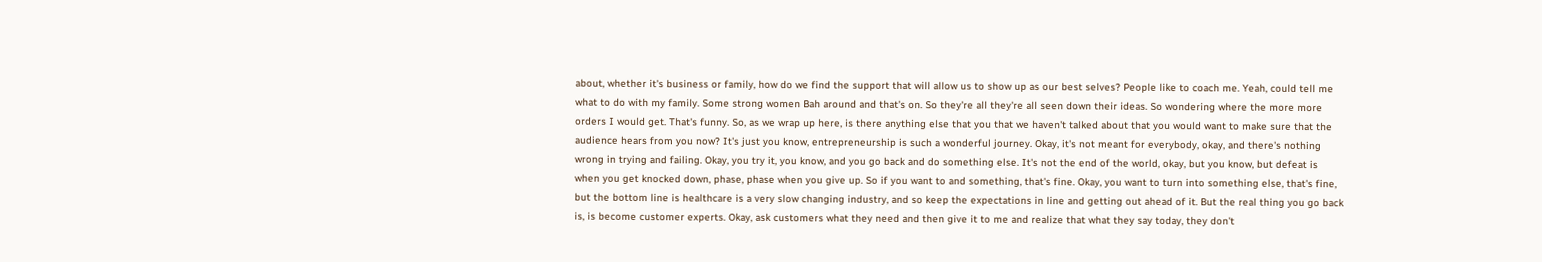about, whether it's business or family, how do we find the support that will allow us to show up as our best selves? People like to coach me. Yeah, could tell me what to do with my family. Some strong women Bah around and that's on. So they're all they're all seen down their ideas. So wondering where the more more orders I would get. That's funny. So, as we wrap up here, is there anything else that you that we haven't talked about that you would want to make sure that the audience hears from you now? It's just you know, entrepreneurship is such a wonderful journey. Okay, it's not meant for everybody, okay, and there's nothing wrong in trying and failing. Okay, you try it, you know, and you go back and do something else. It's not the end of the world, okay, but you know, but defeat is when you get knocked down, phase, phase when you give up. So if you want to and something, that's fine. Okay, you want to turn into something else, that's fine, but the bottom line is healthcare is a very slow changing industry, and so keep the expectations in line and getting out ahead of it. But the real thing you go back is, is become customer experts. Okay, ask customers what they need and then give it to me and realize that what they say today, they don't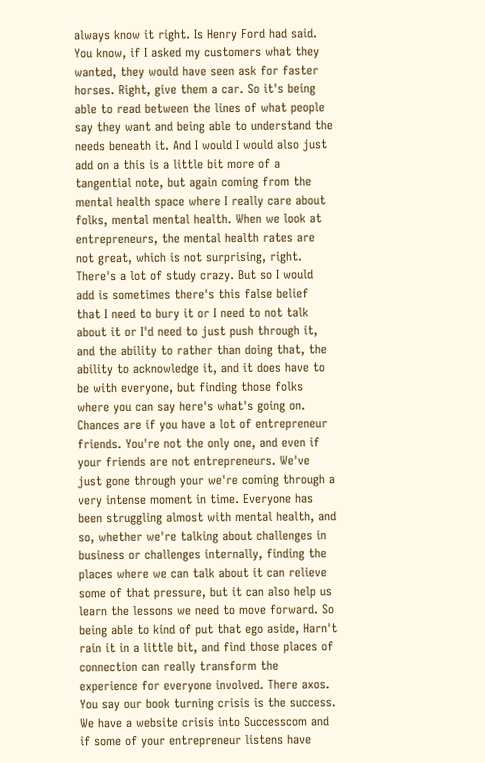always know it right. Is Henry Ford had said. You know, if I asked my customers what they wanted, they would have seen ask for faster horses. Right, give them a car. So it's being able to read between the lines of what people say they want and being able to understand the needs beneath it. And I would I would also just add on a this is a little bit more of a tangential note, but again coming from the mental health space where I really care about folks, mental mental health. When we look at entrepreneurs, the mental health rates are not great, which is not surprising, right. There's a lot of study crazy. But so I would add is sometimes there's this false belief that I need to bury it or I need to not talk about it or I'd need to just push through it, and the ability to rather than doing that, the ability to acknowledge it, and it does have to be with everyone, but finding those folks where you can say here's what's going on. Chances are if you have a lot of entrepreneur friends. You're not the only one, and even if your friends are not entrepreneurs. We've just gone through your we're coming through a very intense moment in time. Everyone has been struggling almost with mental health, and so, whether we're talking about challenges in business or challenges internally, finding the places where we can talk about it can relieve some of that pressure, but it can also help us learn the lessons we need to move forward. So being able to kind of put that ego aside, Harn't rain it in a little bit, and find those places of connection can really transform the experience for everyone involved. There axos. You say our book turning crisis is the success. We have a website crisis into Successcom and if some of your entrepreneur listens have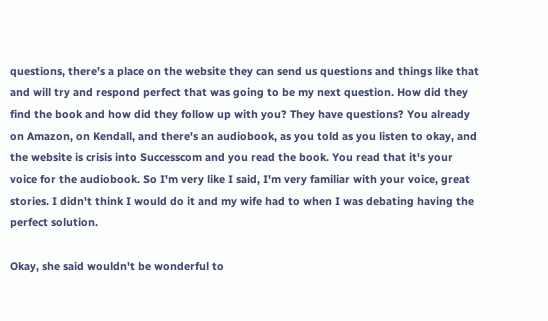questions, there's a place on the website they can send us questions and things like that and will try and respond perfect that was going to be my next question. How did they find the book and how did they follow up with you? They have questions? You already on Amazon, on Kendall, and there's an audiobook, as you told as you listen to okay, and the website is crisis into Successcom and you read the book. You read that it's your voice for the audiobook. So I'm very like I said, I'm very familiar with your voice, great stories. I didn't think I would do it and my wife had to when I was debating having the perfect solution.

Okay, she said wouldn't be wonderful to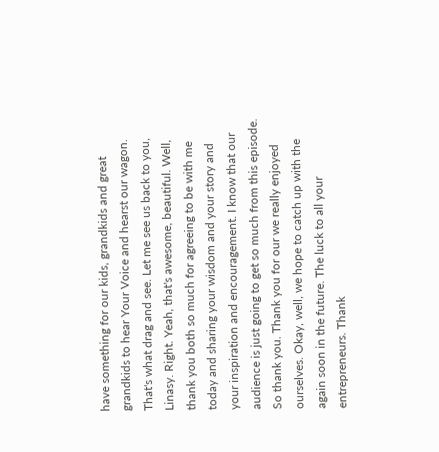have something for our kids, grandkids and great grandkids to hear Your Voice and hearst our wagon. That's what drag and see. Let me see us back to you, Linasy. Right. Yeah, that's awesome, beautiful. Well, thank you both so much for agreeing to be with me today and sharing your wisdom and your story and your inspiration and encouragement. I know that our audience is just going to get so much from this episode. So thank you. Thank you for our we really enjoyed ourselves. Okay, well, we hope to catch up with the again soon in the future. The luck to all your entrepreneurs. Thank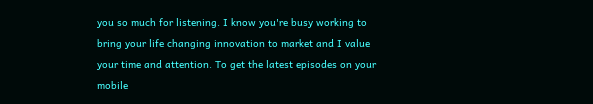you so much for listening. I know you're busy working to bring your life changing innovation to market and I value your time and attention. To get the latest episodes on your mobile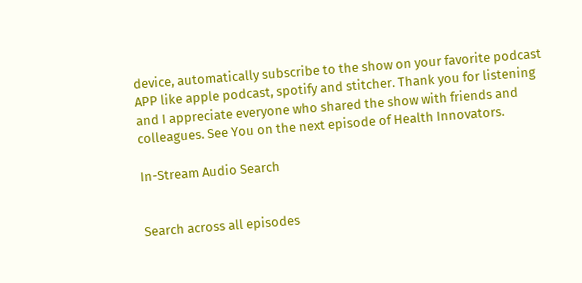device, automatically subscribe to the show on your favorite podcast APP like apple podcast, spotify and stitcher. Thank you for listening and I appreciate everyone who shared the show with friends and colleagues. See You on the next episode of Health Innovators.

In-Stream Audio Search


Search across all episodes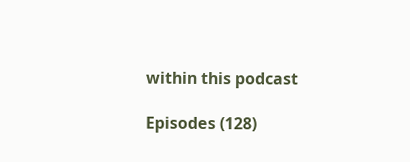within this podcast

Episodes (128)